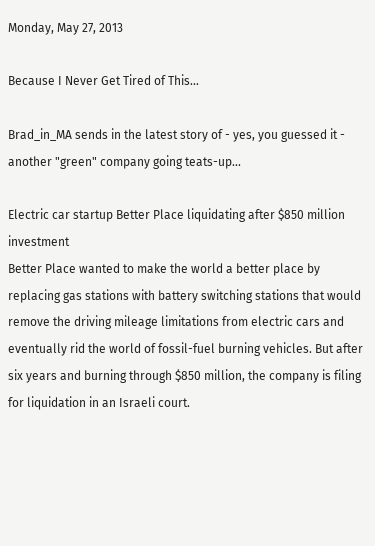Monday, May 27, 2013

Because I Never Get Tired of This...

Brad_in_MA sends in the latest story of - yes, you guessed it - another "green" company going teats-up...

Electric car startup Better Place liquidating after $850 million investment
Better Place wanted to make the world a better place by replacing gas stations with battery switching stations that would remove the driving mileage limitations from electric cars and eventually rid the world of fossil-fuel burning vehicles. But after six years and burning through $850 million, the company is filing for liquidation in an Israeli court.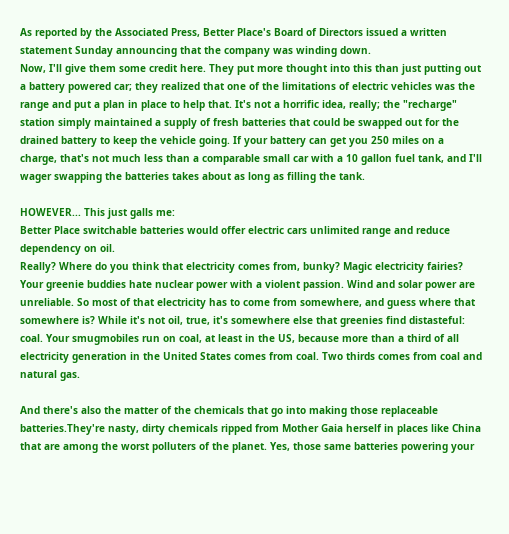As reported by the Associated Press, Better Place's Board of Directors issued a written statement Sunday announcing that the company was winding down.
Now, I'll give them some credit here. They put more thought into this than just putting out a battery powered car; they realized that one of the limitations of electric vehicles was the range and put a plan in place to help that. It's not a horrific idea, really; the "recharge" station simply maintained a supply of fresh batteries that could be swapped out for the drained battery to keep the vehicle going. If your battery can get you 250 miles on a charge, that's not much less than a comparable small car with a 10 gallon fuel tank, and I'll wager swapping the batteries takes about as long as filling the tank.

HOWEVER... This just galls me:
Better Place switchable batteries would offer electric cars unlimited range and reduce dependency on oil.
Really? Where do you think that electricity comes from, bunky? Magic electricity fairies? Your greenie buddies hate nuclear power with a violent passion. Wind and solar power are unreliable. So most of that electricity has to come from somewhere, and guess where that somewhere is? While it's not oil, true, it's somewhere else that greenies find distasteful: coal. Your smugmobiles run on coal, at least in the US, because more than a third of all electricity generation in the United States comes from coal. Two thirds comes from coal and natural gas.

And there's also the matter of the chemicals that go into making those replaceable batteries.They're nasty, dirty chemicals ripped from Mother Gaia herself in places like China that are among the worst polluters of the planet. Yes, those same batteries powering your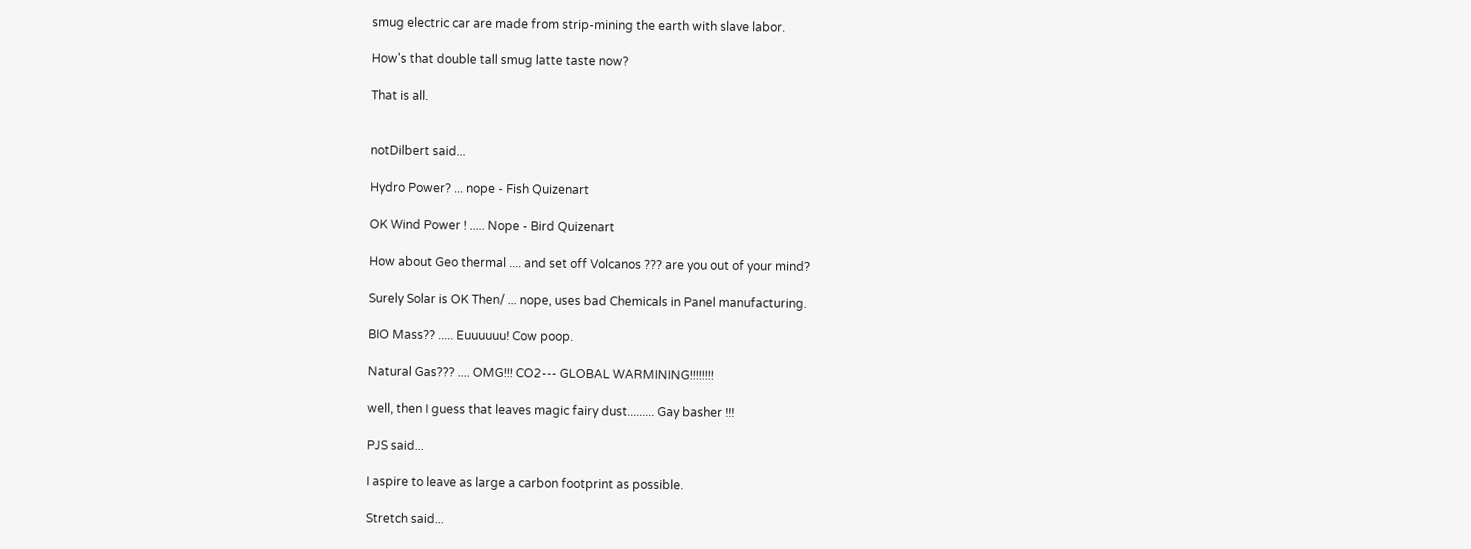smug electric car are made from strip-mining the earth with slave labor.

How's that double tall smug latte taste now?

That is all.


notDilbert said...

Hydro Power? ... nope - Fish Quizenart

OK Wind Power ! ..... Nope - Bird Quizenart

How about Geo thermal .... and set off Volcanos ??? are you out of your mind?

Surely Solar is OK Then/ ... nope, uses bad Chemicals in Panel manufacturing.

BIO Mass?? ..... Euuuuuu! Cow poop.

Natural Gas??? .... OMG!!! CO2--- GLOBAL WARMINING!!!!!!!!

well, then I guess that leaves magic fairy dust......... Gay basher !!!

PJS said...

I aspire to leave as large a carbon footprint as possible.

Stretch said...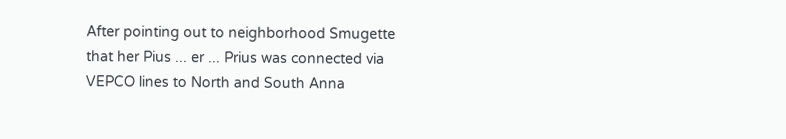After pointing out to neighborhood Smugette that her Pius ... er ... Prius was connected via VEPCO lines to North and South Anna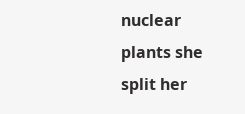nuclear plants she split her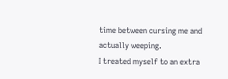time between cursing me and actually weeping.
I treated myself to an extra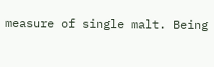measure of single malt. Being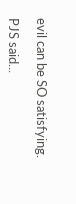evil can be SO satisfying.

PJS said...